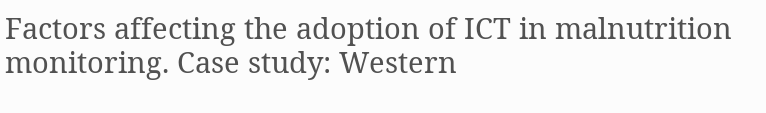Factors affecting the adoption of ICT in malnutrition monitoring. Case study: Western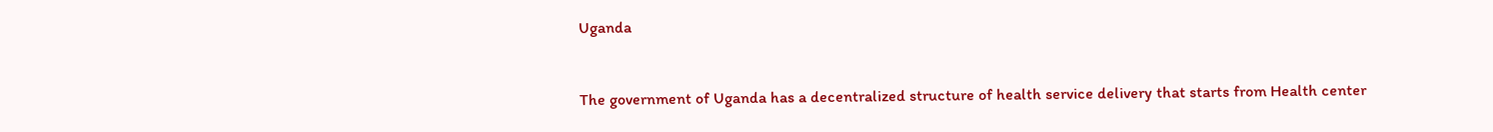Uganda


The government of Uganda has a decentralized structure of health service delivery that starts from Health center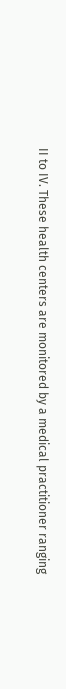II to IV. These health centers are monitored by a medical practitioner ranging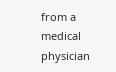from a medical physician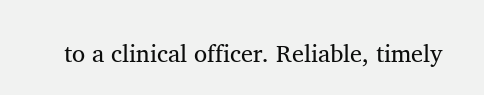to a clinical officer. Reliable, timely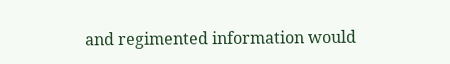and regimented information would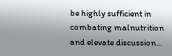be highly sufficient in combating malnutrition and elevate discussion…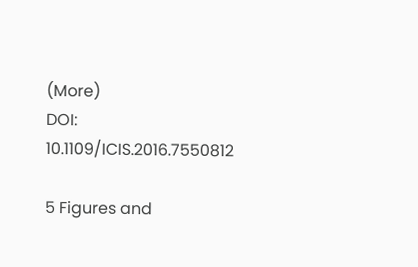(More)
DOI: 10.1109/ICIS.2016.7550812

5 Figures and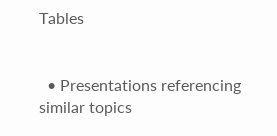Tables


  • Presentations referencing similar topics